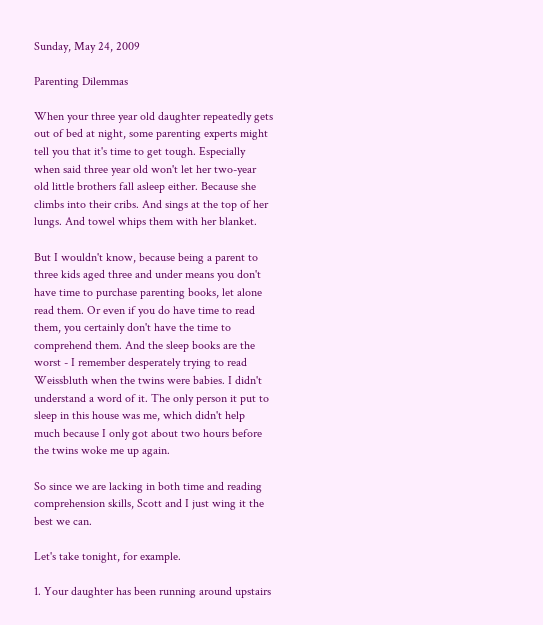Sunday, May 24, 2009

Parenting Dilemmas

When your three year old daughter repeatedly gets out of bed at night, some parenting experts might tell you that it's time to get tough. Especially when said three year old won't let her two-year old little brothers fall asleep either. Because she climbs into their cribs. And sings at the top of her lungs. And towel whips them with her blanket.

But I wouldn't know, because being a parent to three kids aged three and under means you don't have time to purchase parenting books, let alone read them. Or even if you do have time to read them, you certainly don't have the time to comprehend them. And the sleep books are the worst - I remember desperately trying to read Weissbluth when the twins were babies. I didn't understand a word of it. The only person it put to sleep in this house was me, which didn't help much because I only got about two hours before the twins woke me up again.

So since we are lacking in both time and reading comprehension skills, Scott and I just wing it the best we can.

Let's take tonight, for example.

1. Your daughter has been running around upstairs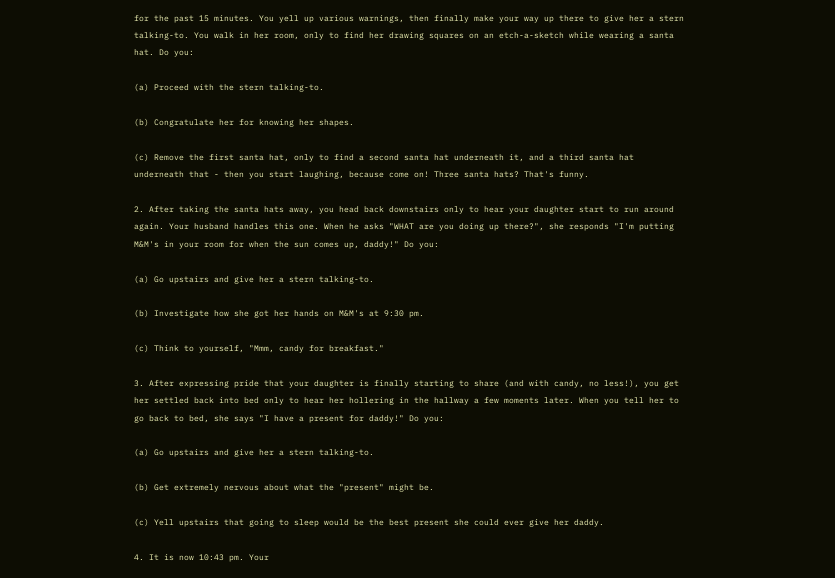for the past 15 minutes. You yell up various warnings, then finally make your way up there to give her a stern talking-to. You walk in her room, only to find her drawing squares on an etch-a-sketch while wearing a santa hat. Do you:

(a) Proceed with the stern talking-to.

(b) Congratulate her for knowing her shapes.

(c) Remove the first santa hat, only to find a second santa hat underneath it, and a third santa hat underneath that - then you start laughing, because come on! Three santa hats? That's funny.

2. After taking the santa hats away, you head back downstairs only to hear your daughter start to run around again. Your husband handles this one. When he asks "WHAT are you doing up there?", she responds "I'm putting M&M's in your room for when the sun comes up, daddy!" Do you:

(a) Go upstairs and give her a stern talking-to.

(b) Investigate how she got her hands on M&M's at 9:30 pm.

(c) Think to yourself, "Mmm, candy for breakfast."

3. After expressing pride that your daughter is finally starting to share (and with candy, no less!), you get her settled back into bed only to hear her hollering in the hallway a few moments later. When you tell her to go back to bed, she says "I have a present for daddy!" Do you:

(a) Go upstairs and give her a stern talking-to.

(b) Get extremely nervous about what the "present" might be.

(c) Yell upstairs that going to sleep would be the best present she could ever give her daddy.

4. It is now 10:43 pm. Your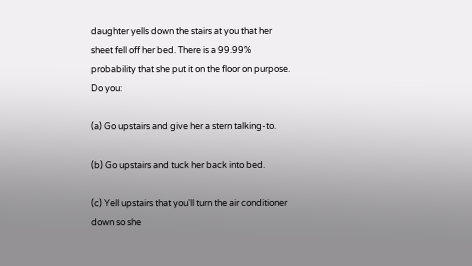daughter yells down the stairs at you that her sheet fell off her bed. There is a 99.99% probability that she put it on the floor on purpose. Do you:

(a) Go upstairs and give her a stern talking-to.

(b) Go upstairs and tuck her back into bed.

(c) Yell upstairs that you'll turn the air conditioner down so she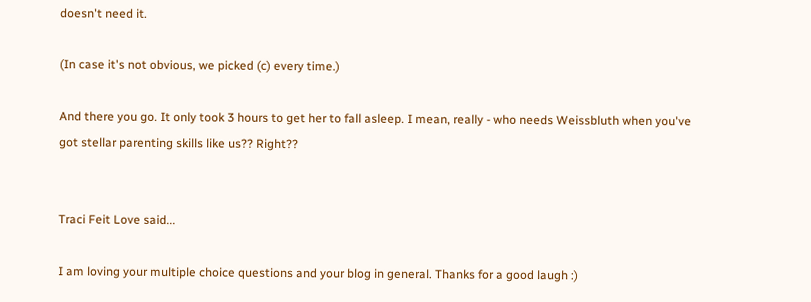doesn't need it.

(In case it's not obvious, we picked (c) every time.)

And there you go. It only took 3 hours to get her to fall asleep. I mean, really - who needs Weissbluth when you've got stellar parenting skills like us?? Right??


Traci Feit Love said...

I am loving your multiple choice questions and your blog in general. Thanks for a good laugh :)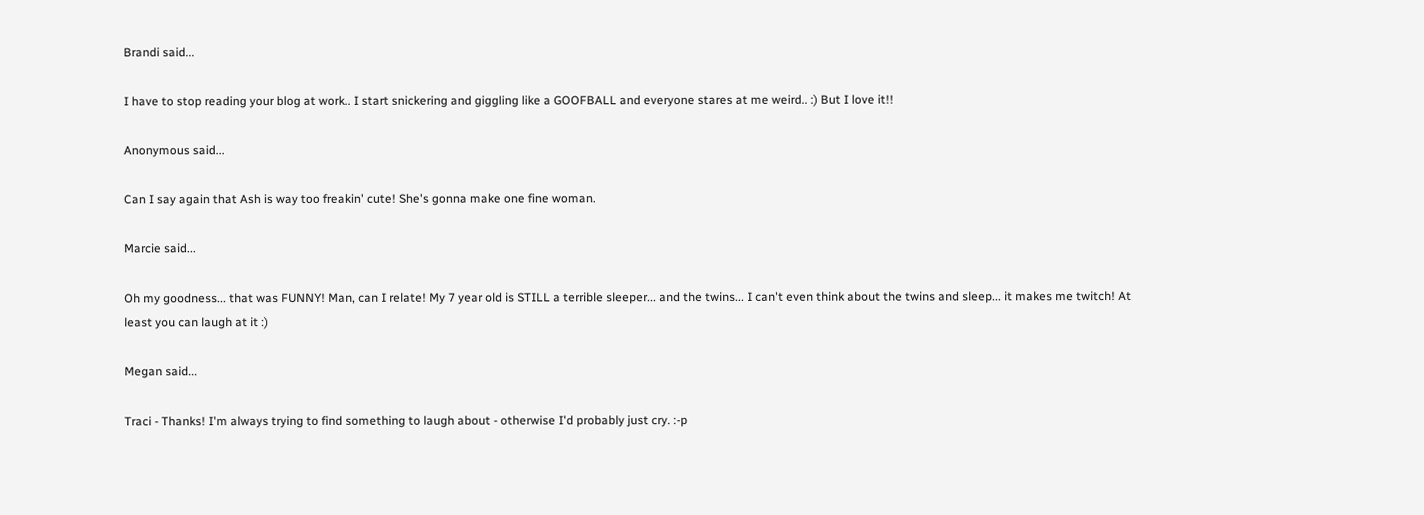Brandi said...

I have to stop reading your blog at work.. I start snickering and giggling like a GOOFBALL and everyone stares at me weird.. :) But I love it!!

Anonymous said...

Can I say again that Ash is way too freakin' cute! She's gonna make one fine woman.

Marcie said...

Oh my goodness... that was FUNNY! Man, can I relate! My 7 year old is STILL a terrible sleeper... and the twins... I can't even think about the twins and sleep... it makes me twitch! At least you can laugh at it :)

Megan said...

Traci - Thanks! I'm always trying to find something to laugh about - otherwise I'd probably just cry. :-p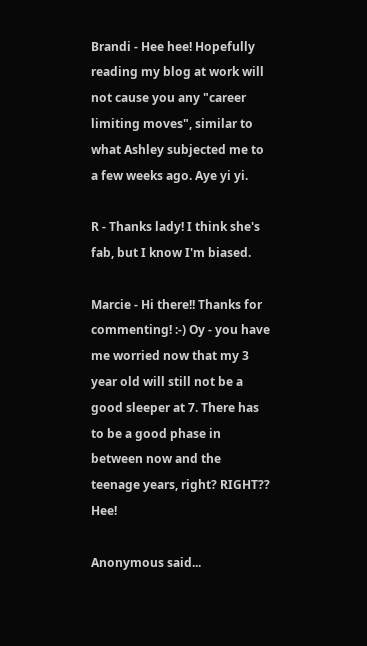Brandi - Hee hee! Hopefully reading my blog at work will not cause you any "career limiting moves", similar to what Ashley subjected me to a few weeks ago. Aye yi yi.

R - Thanks lady! I think she's fab, but I know I'm biased.

Marcie - Hi there!! Thanks for commenting! :-) Oy - you have me worried now that my 3 year old will still not be a good sleeper at 7. There has to be a good phase in between now and the teenage years, right? RIGHT?? Hee!

Anonymous said...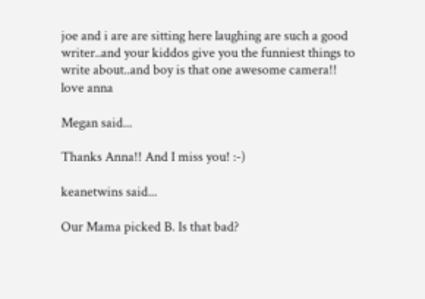joe and i are are sitting here laughing are such a good writer..and your kiddos give you the funniest things to write about..and boy is that one awesome camera!!
love anna

Megan said...

Thanks Anna!! And I miss you! :-)

keanetwins said...

Our Mama picked B. Is that bad?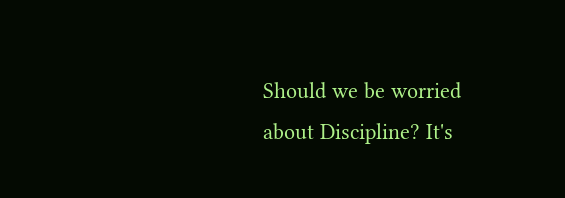Should we be worried about Discipline? It's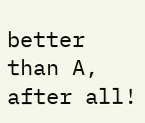better than A, after all!